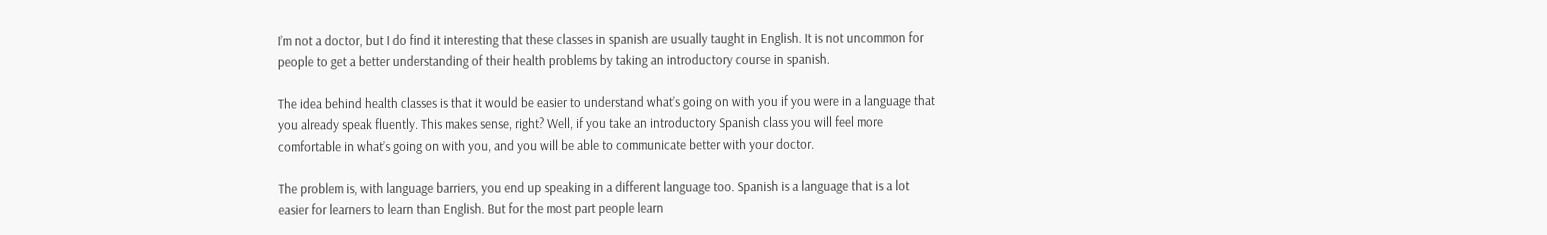I’m not a doctor, but I do find it interesting that these classes in spanish are usually taught in English. It is not uncommon for people to get a better understanding of their health problems by taking an introductory course in spanish.

The idea behind health classes is that it would be easier to understand what’s going on with you if you were in a language that you already speak fluently. This makes sense, right? Well, if you take an introductory Spanish class you will feel more comfortable in what’s going on with you, and you will be able to communicate better with your doctor.

The problem is, with language barriers, you end up speaking in a different language too. Spanish is a language that is a lot easier for learners to learn than English. But for the most part people learn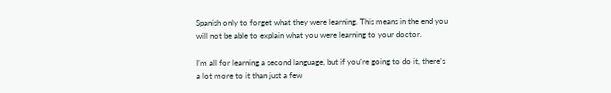Spanish only to forget what they were learning. This means in the end you will not be able to explain what you were learning to your doctor.

I’m all for learning a second language, but if you’re going to do it, there’s a lot more to it than just a few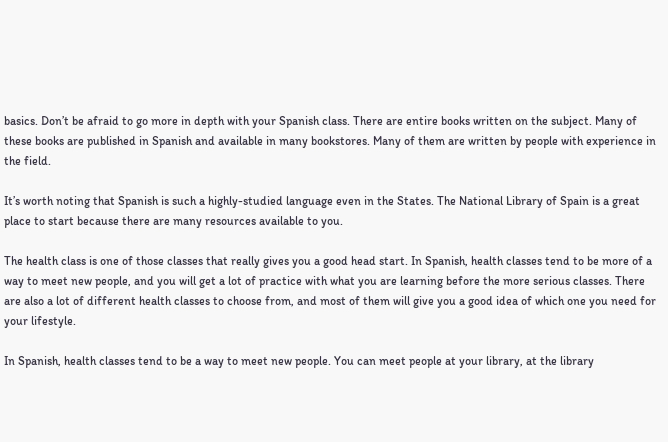basics. Don’t be afraid to go more in depth with your Spanish class. There are entire books written on the subject. Many of these books are published in Spanish and available in many bookstores. Many of them are written by people with experience in the field.

It’s worth noting that Spanish is such a highly-studied language even in the States. The National Library of Spain is a great place to start because there are many resources available to you.

The health class is one of those classes that really gives you a good head start. In Spanish, health classes tend to be more of a way to meet new people, and you will get a lot of practice with what you are learning before the more serious classes. There are also a lot of different health classes to choose from, and most of them will give you a good idea of which one you need for your lifestyle.

In Spanish, health classes tend to be a way to meet new people. You can meet people at your library, at the library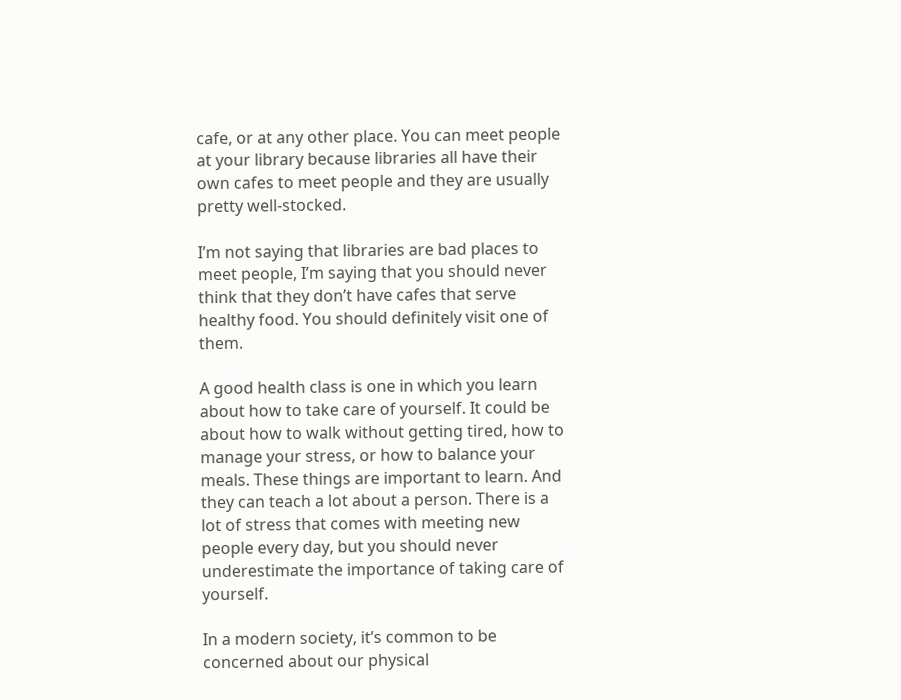cafe, or at any other place. You can meet people at your library because libraries all have their own cafes to meet people and they are usually pretty well-stocked.

I’m not saying that libraries are bad places to meet people, I’m saying that you should never think that they don’t have cafes that serve healthy food. You should definitely visit one of them.

A good health class is one in which you learn about how to take care of yourself. It could be about how to walk without getting tired, how to manage your stress, or how to balance your meals. These things are important to learn. And they can teach a lot about a person. There is a lot of stress that comes with meeting new people every day, but you should never underestimate the importance of taking care of yourself.

In a modern society, it’s common to be concerned about our physical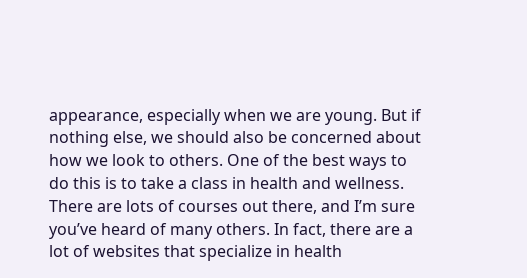appearance, especially when we are young. But if nothing else, we should also be concerned about how we look to others. One of the best ways to do this is to take a class in health and wellness. There are lots of courses out there, and I’m sure you’ve heard of many others. In fact, there are a lot of websites that specialize in health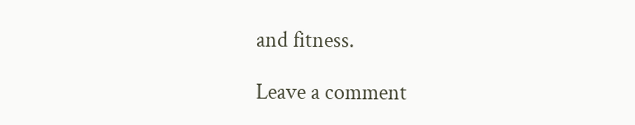and fitness.

Leave a comment